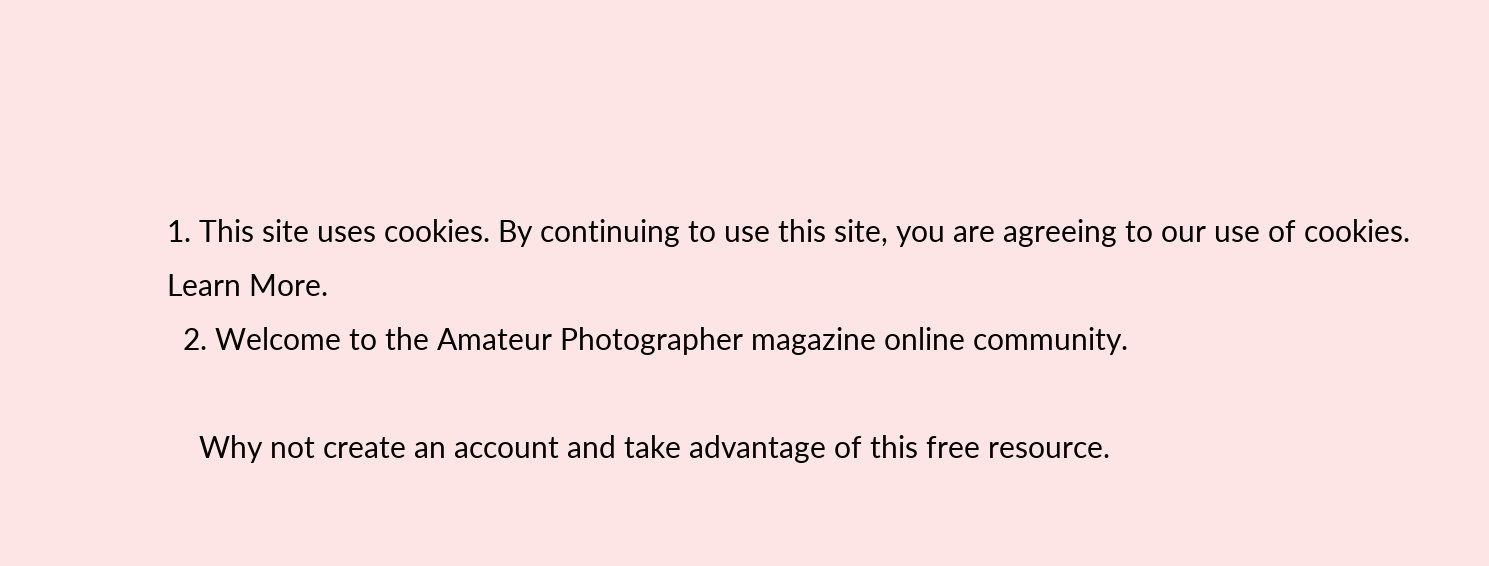1. This site uses cookies. By continuing to use this site, you are agreeing to our use of cookies. Learn More.
  2. Welcome to the Amateur Photographer magazine online community.

    Why not create an account and take advantage of this free resource.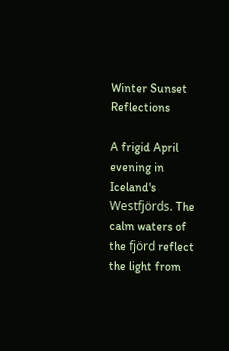Winter Sunset Reflections

A frigid April evening in Iceland's Westfjörds. The calm waters of the fjörd reflect the light from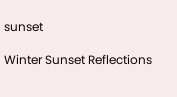sunset

Winter Sunset Reflections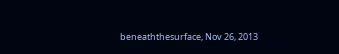beneaththesurface, Nov 26, 2013